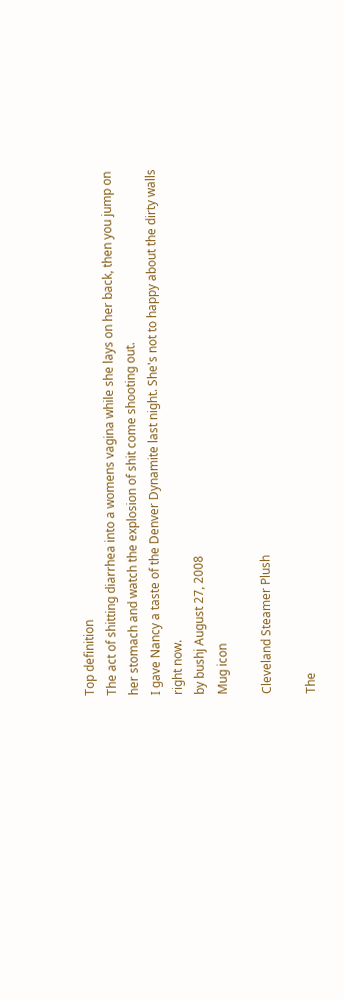Top definition
The act of shitting diarrhea into a womens vagina while she lays on her back, then you jump on her stomach and watch the explosion of shit come shooting out.
I gave Nancy a taste of the Denver Dynamite last night. She's not to happy about the dirty walls right now.
by bushj August 27, 2008
Mug icon

Cleveland Steamer Plush

The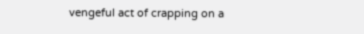vengeful act of crapping on a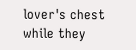lover's chest while they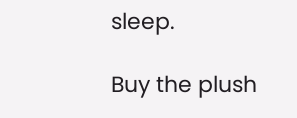sleep.

Buy the plush